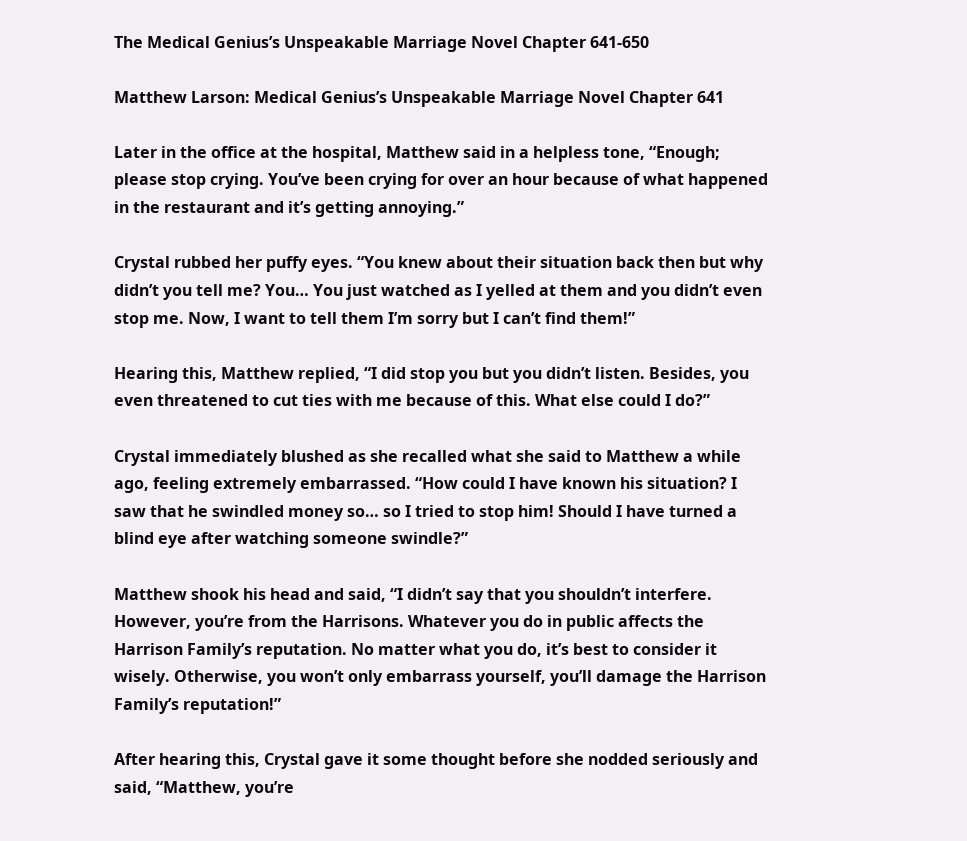The Medical Genius’s Unspeakable Marriage Novel Chapter 641-650

Matthew Larson: Medical Genius’s Unspeakable Marriage Novel Chapter 641

Later in the office at the hospital, Matthew said in a helpless tone, “Enough; please stop crying. You’ve been crying for over an hour because of what happened in the restaurant and it’s getting annoying.”

Crystal rubbed her puffy eyes. “You knew about their situation back then but why didn’t you tell me? You… You just watched as I yelled at them and you didn’t even stop me. Now, I want to tell them I’m sorry but I can’t find them!”

Hearing this, Matthew replied, “I did stop you but you didn’t listen. Besides, you even threatened to cut ties with me because of this. What else could I do?”

Crystal immediately blushed as she recalled what she said to Matthew a while ago, feeling extremely embarrassed. “How could I have known his situation? I saw that he swindled money so… so I tried to stop him! Should I have turned a blind eye after watching someone swindle?”

Matthew shook his head and said, “I didn’t say that you shouldn’t interfere. However, you’re from the Harrisons. Whatever you do in public affects the Harrison Family’s reputation. No matter what you do, it’s best to consider it wisely. Otherwise, you won’t only embarrass yourself, you’ll damage the Harrison Family’s reputation!”

After hearing this, Crystal gave it some thought before she nodded seriously and said, “Matthew, you’re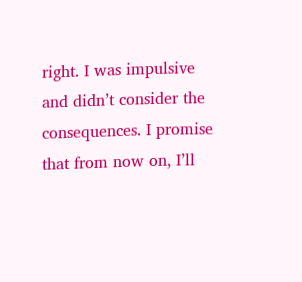right. I was impulsive and didn’t consider the consequences. I promise that from now on, I’ll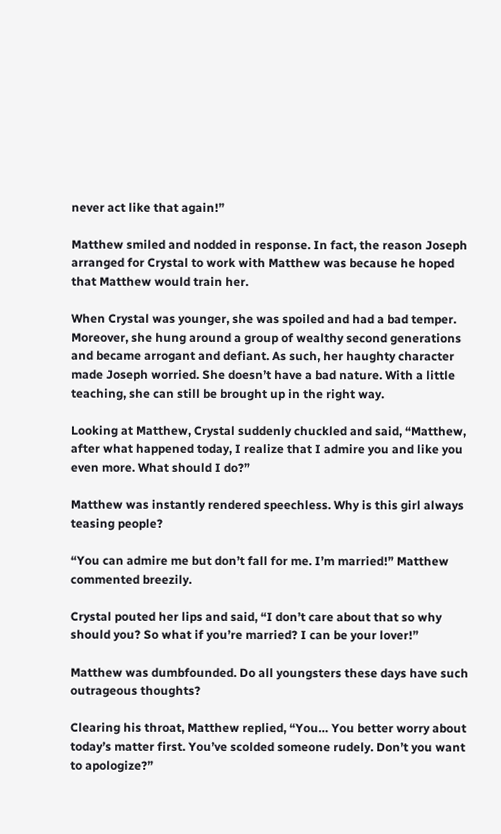never act like that again!”

Matthew smiled and nodded in response. In fact, the reason Joseph arranged for Crystal to work with Matthew was because he hoped that Matthew would train her.

When Crystal was younger, she was spoiled and had a bad temper. Moreover, she hung around a group of wealthy second generations and became arrogant and defiant. As such, her haughty character made Joseph worried. She doesn’t have a bad nature. With a little teaching, she can still be brought up in the right way.

Looking at Matthew, Crystal suddenly chuckled and said, “Matthew, after what happened today, I realize that I admire you and like you even more. What should I do?”

Matthew was instantly rendered speechless. Why is this girl always teasing people?

“You can admire me but don’t fall for me. I’m married!” Matthew commented breezily.

Crystal pouted her lips and said, “I don’t care about that so why should you? So what if you’re married? I can be your lover!”

Matthew was dumbfounded. Do all youngsters these days have such outrageous thoughts?

Clearing his throat, Matthew replied, “You… You better worry about today’s matter first. You’ve scolded someone rudely. Don’t you want to apologize?”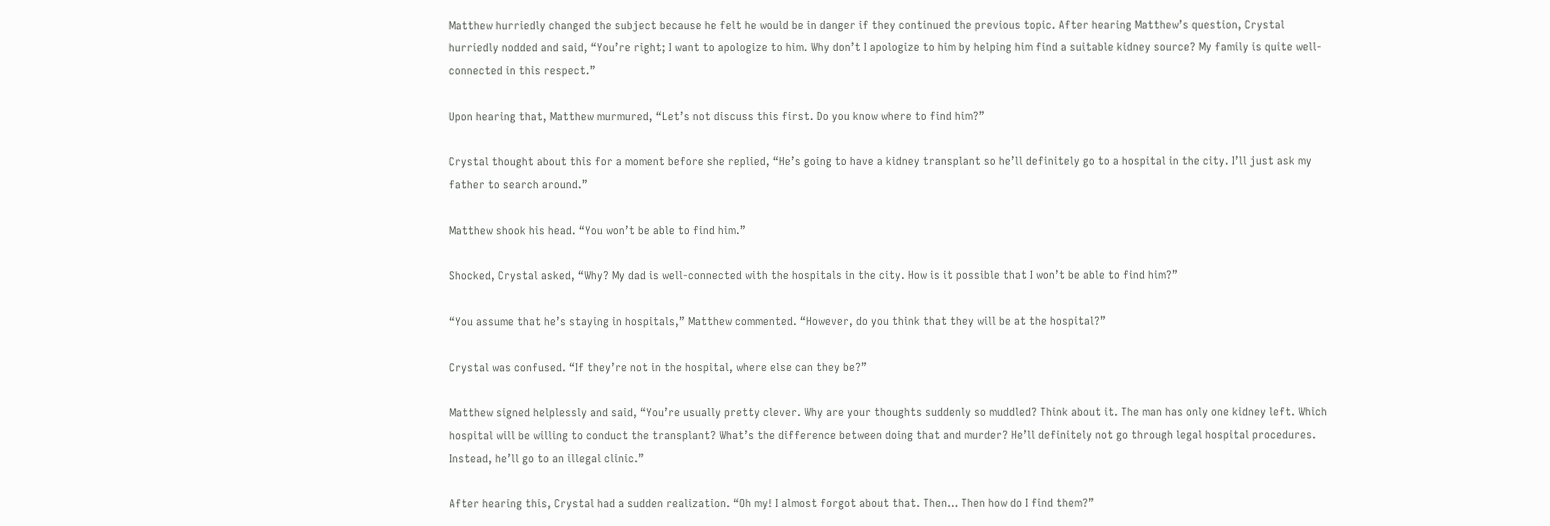Matthew hurriedly changed the subject because he felt he would be in danger if they continued the previous topic. After hearing Matthew’s question, Crystal hurriedly nodded and said, “You’re right; I want to apologize to him. Why don’t I apologize to him by helping him find a suitable kidney source? My family is quite well-connected in this respect.”

Upon hearing that, Matthew murmured, “Let’s not discuss this first. Do you know where to find him?”

Crystal thought about this for a moment before she replied, “He’s going to have a kidney transplant so he’ll definitely go to a hospital in the city. I’ll just ask my father to search around.”

Matthew shook his head. “You won’t be able to find him.”

Shocked, Crystal asked, “Why? My dad is well-connected with the hospitals in the city. How is it possible that I won’t be able to find him?”

“You assume that he’s staying in hospitals,” Matthew commented. “However, do you think that they will be at the hospital?”

Crystal was confused. “If they’re not in the hospital, where else can they be?”

Matthew signed helplessly and said, “You’re usually pretty clever. Why are your thoughts suddenly so muddled? Think about it. The man has only one kidney left. Which hospital will be willing to conduct the transplant? What’s the difference between doing that and murder? He’ll definitely not go through legal hospital procedures. Instead, he’ll go to an illegal clinic.”

After hearing this, Crystal had a sudden realization. “Oh my! I almost forgot about that. Then… Then how do I find them?”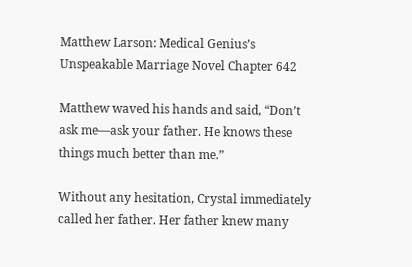Matthew Larson: Medical Genius’s Unspeakable Marriage Novel Chapter 642

Matthew waved his hands and said, “Don’t ask me—ask your father. He knows these things much better than me.”

Without any hesitation, Crystal immediately called her father. Her father knew many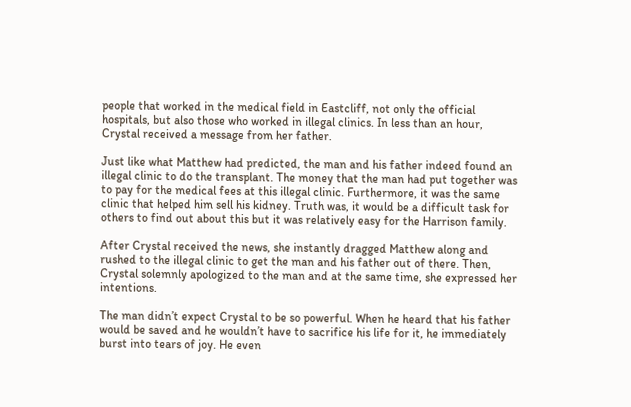people that worked in the medical field in Eastcliff, not only the official hospitals, but also those who worked in illegal clinics. In less than an hour, Crystal received a message from her father.

Just like what Matthew had predicted, the man and his father indeed found an illegal clinic to do the transplant. The money that the man had put together was to pay for the medical fees at this illegal clinic. Furthermore, it was the same clinic that helped him sell his kidney. Truth was, it would be a difficult task for others to find out about this but it was relatively easy for the Harrison family.

After Crystal received the news, she instantly dragged Matthew along and rushed to the illegal clinic to get the man and his father out of there. Then, Crystal solemnly apologized to the man and at the same time, she expressed her intentions.

The man didn’t expect Crystal to be so powerful. When he heard that his father would be saved and he wouldn’t have to sacrifice his life for it, he immediately burst into tears of joy. He even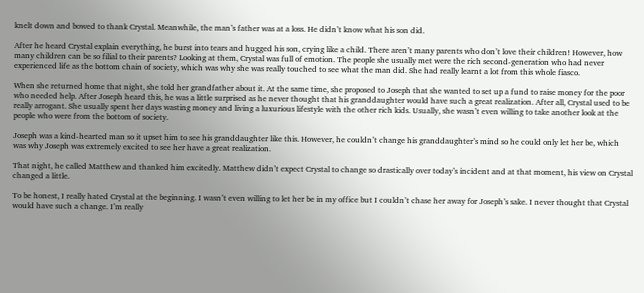knelt down and bowed to thank Crystal. Meanwhile, the man’s father was at a loss. He didn’t know what his son did.

After he heard Crystal explain everything, he burst into tears and hugged his son, crying like a child. There aren’t many parents who don’t love their children! However, how many children can be so filial to their parents? Looking at them, Crystal was full of emotion. The people she usually met were the rich second-generation who had never experienced life as the bottom chain of society, which was why she was really touched to see what the man did. She had really learnt a lot from this whole fiasco.

When she returned home that night, she told her grandfather about it. At the same time, she proposed to Joseph that she wanted to set up a fund to raise money for the poor who needed help. After Joseph heard this, he was a little surprised as he never thought that his granddaughter would have such a great realization. After all, Crystal used to be really arrogant. She usually spent her days wasting money and living a luxurious lifestyle with the other rich kids. Usually, she wasn’t even willing to take another look at the people who were from the bottom of society.

Joseph was a kind-hearted man so it upset him to see his granddaughter like this. However, he couldn’t change his granddaughter’s mind so he could only let her be, which was why Joseph was extremely excited to see her have a great realization.

That night, he called Matthew and thanked him excitedly. Matthew didn’t expect Crystal to change so drastically over today’s incident and at that moment, his view on Crystal changed a little.

To be honest, I really hated Crystal at the beginning. I wasn’t even willing to let her be in my office but I couldn’t chase her away for Joseph’s sake. I never thought that Crystal would have such a change. I’m really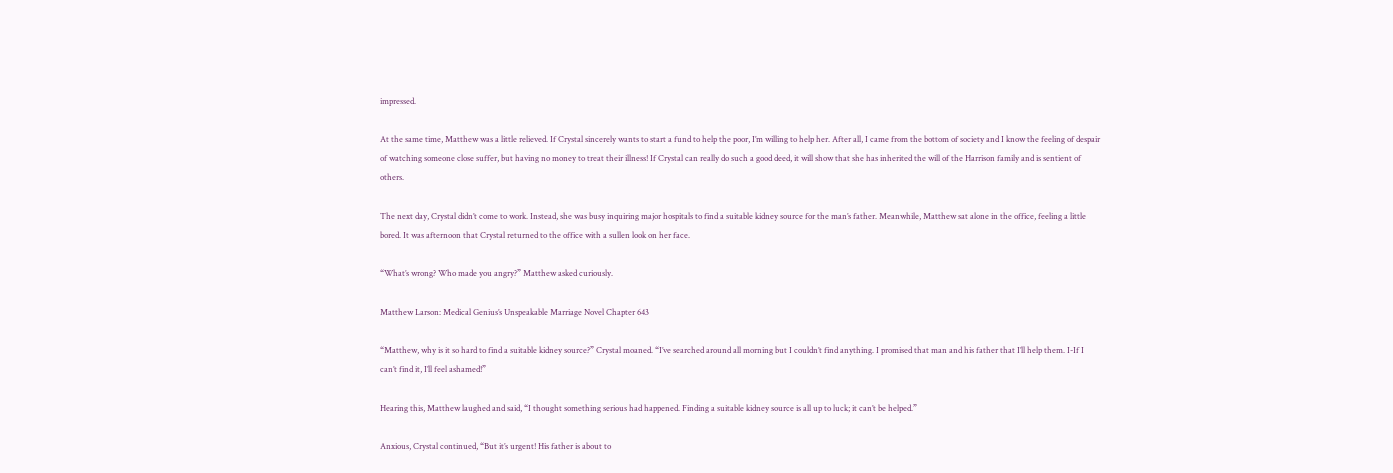impressed.

At the same time, Matthew was a little relieved. If Crystal sincerely wants to start a fund to help the poor, I’m willing to help her. After all, I came from the bottom of society and I know the feeling of despair of watching someone close suffer, but having no money to treat their illness! If Crystal can really do such a good deed, it will show that she has inherited the will of the Harrison family and is sentient of others.

The next day, Crystal didn’t come to work. Instead, she was busy inquiring major hospitals to find a suitable kidney source for the man’s father. Meanwhile, Matthew sat alone in the office, feeling a little bored. It was afternoon that Crystal returned to the office with a sullen look on her face.

“What’s wrong? Who made you angry?” Matthew asked curiously.

Matthew Larson: Medical Genius’s Unspeakable Marriage Novel Chapter 643

“Matthew, why is it so hard to find a suitable kidney source?” Crystal moaned. “I’ve searched around all morning but I couldn’t find anything. I promised that man and his father that I’ll help them. I-If I can’t find it, I’ll feel ashamed!”

Hearing this, Matthew laughed and said, “I thought something serious had happened. Finding a suitable kidney source is all up to luck; it can’t be helped.”

Anxious, Crystal continued, “But it’s urgent! His father is about to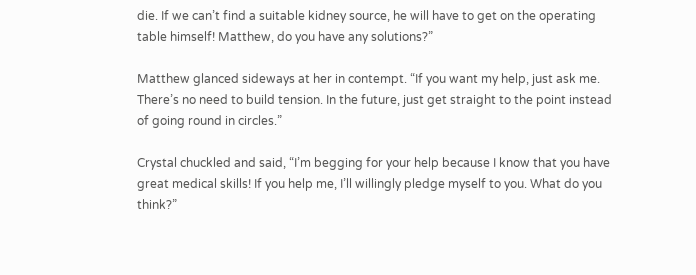die. If we can’t find a suitable kidney source, he will have to get on the operating table himself! Matthew, do you have any solutions?”

Matthew glanced sideways at her in contempt. “If you want my help, just ask me. There’s no need to build tension. In the future, just get straight to the point instead of going round in circles.”

Crystal chuckled and said, “I’m begging for your help because I know that you have great medical skills! If you help me, I’ll willingly pledge myself to you. What do you think?”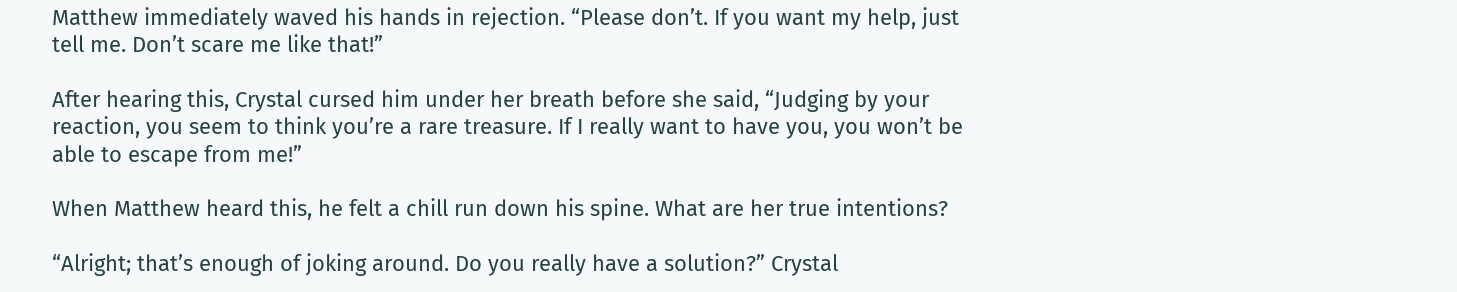Matthew immediately waved his hands in rejection. “Please don’t. If you want my help, just tell me. Don’t scare me like that!”

After hearing this, Crystal cursed him under her breath before she said, “Judging by your reaction, you seem to think you’re a rare treasure. If I really want to have you, you won’t be able to escape from me!”

When Matthew heard this, he felt a chill run down his spine. What are her true intentions?

“Alright; that’s enough of joking around. Do you really have a solution?” Crystal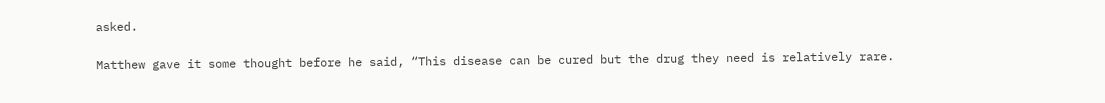asked.

Matthew gave it some thought before he said, “This disease can be cured but the drug they need is relatively rare.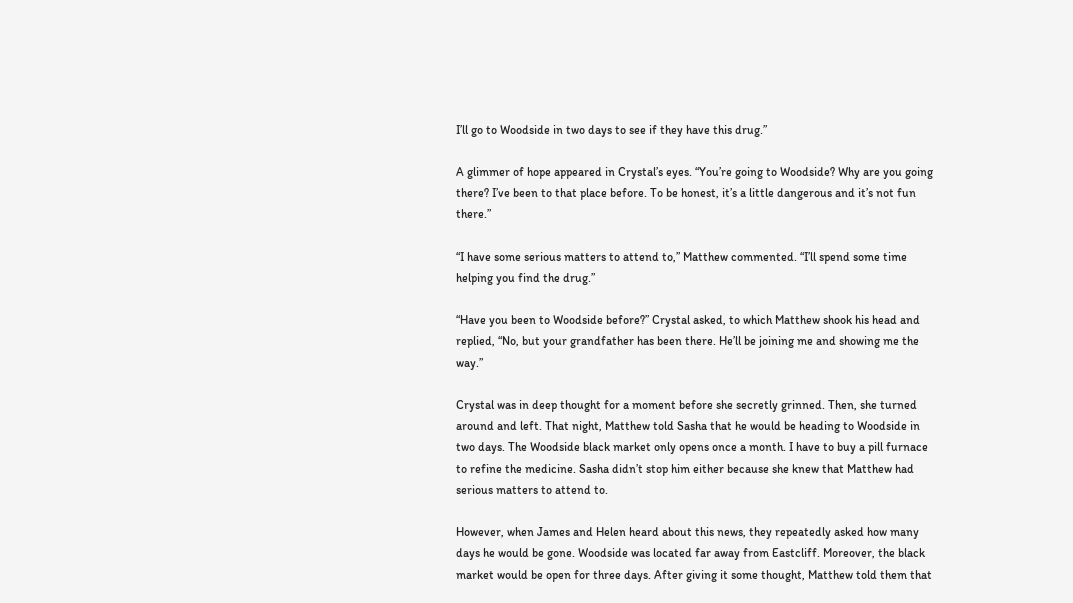I’ll go to Woodside in two days to see if they have this drug.”

A glimmer of hope appeared in Crystal’s eyes. “You’re going to Woodside? Why are you going there? I’ve been to that place before. To be honest, it’s a little dangerous and it’s not fun there.”

“I have some serious matters to attend to,” Matthew commented. “I’ll spend some time helping you find the drug.”

“Have you been to Woodside before?” Crystal asked, to which Matthew shook his head and replied, “No, but your grandfather has been there. He’ll be joining me and showing me the way.”

Crystal was in deep thought for a moment before she secretly grinned. Then, she turned around and left. That night, Matthew told Sasha that he would be heading to Woodside in two days. The Woodside black market only opens once a month. I have to buy a pill furnace to refine the medicine. Sasha didn’t stop him either because she knew that Matthew had serious matters to attend to.

However, when James and Helen heard about this news, they repeatedly asked how many days he would be gone. Woodside was located far away from Eastcliff. Moreover, the black market would be open for three days. After giving it some thought, Matthew told them that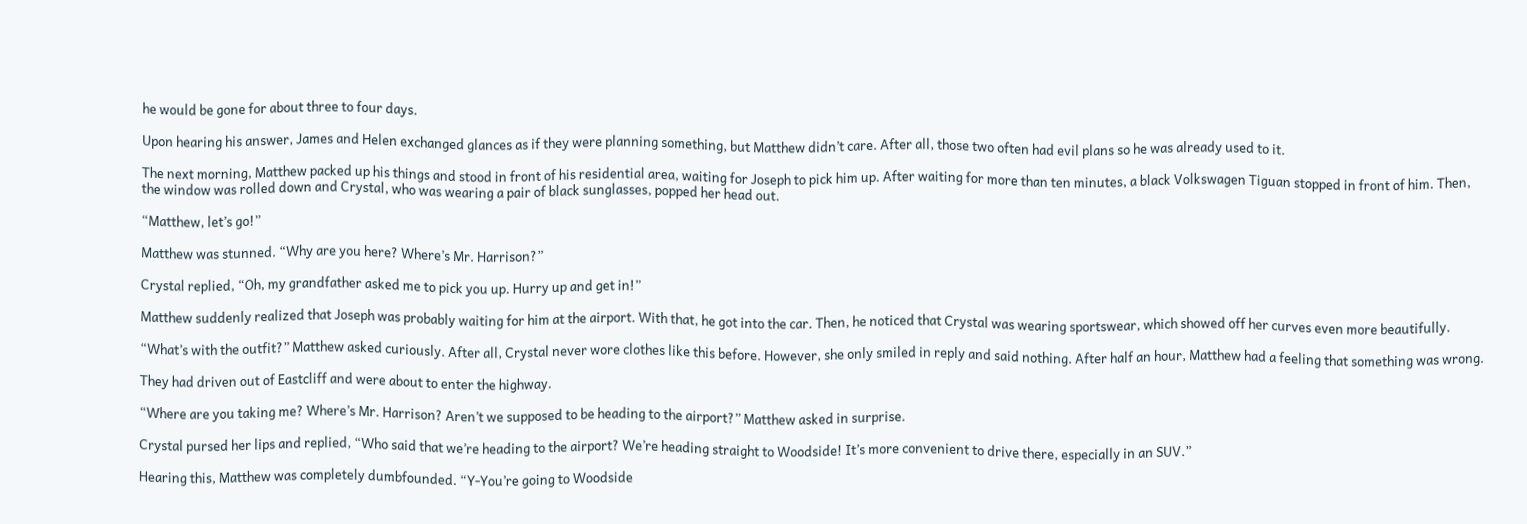he would be gone for about three to four days.

Upon hearing his answer, James and Helen exchanged glances as if they were planning something, but Matthew didn’t care. After all, those two often had evil plans so he was already used to it.

The next morning, Matthew packed up his things and stood in front of his residential area, waiting for Joseph to pick him up. After waiting for more than ten minutes, a black Volkswagen Tiguan stopped in front of him. Then, the window was rolled down and Crystal, who was wearing a pair of black sunglasses, popped her head out.

“Matthew, let’s go!”

Matthew was stunned. “Why are you here? Where’s Mr. Harrison?”

Crystal replied, “Oh, my grandfather asked me to pick you up. Hurry up and get in!”

Matthew suddenly realized that Joseph was probably waiting for him at the airport. With that, he got into the car. Then, he noticed that Crystal was wearing sportswear, which showed off her curves even more beautifully.

“What’s with the outfit?” Matthew asked curiously. After all, Crystal never wore clothes like this before. However, she only smiled in reply and said nothing. After half an hour, Matthew had a feeling that something was wrong.

They had driven out of Eastcliff and were about to enter the highway.

“Where are you taking me? Where’s Mr. Harrison? Aren’t we supposed to be heading to the airport?” Matthew asked in surprise.

Crystal pursed her lips and replied, “Who said that we’re heading to the airport? We’re heading straight to Woodside! It’s more convenient to drive there, especially in an SUV.”

Hearing this, Matthew was completely dumbfounded. “Y-You’re going to Woodside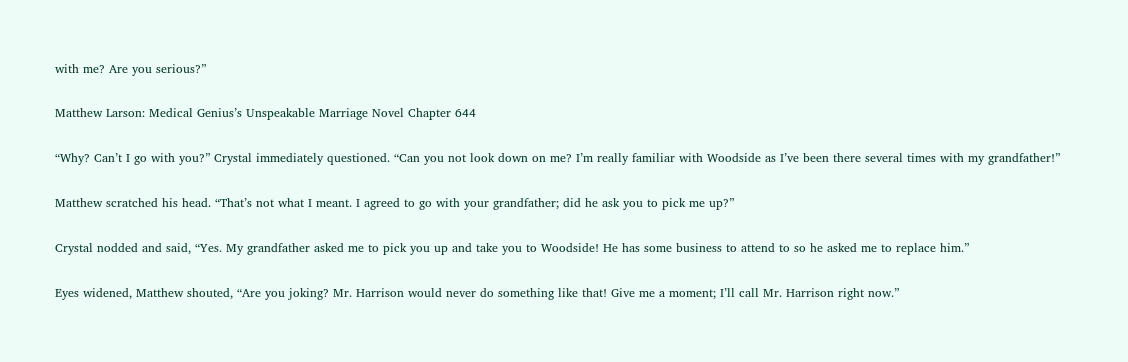with me? Are you serious?”

Matthew Larson: Medical Genius’s Unspeakable Marriage Novel Chapter 644

“Why? Can’t I go with you?” Crystal immediately questioned. “Can you not look down on me? I’m really familiar with Woodside as I’ve been there several times with my grandfather!”

Matthew scratched his head. “That’s not what I meant. I agreed to go with your grandfather; did he ask you to pick me up?”

Crystal nodded and said, “Yes. My grandfather asked me to pick you up and take you to Woodside! He has some business to attend to so he asked me to replace him.”

Eyes widened, Matthew shouted, “Are you joking? Mr. Harrison would never do something like that! Give me a moment; I’ll call Mr. Harrison right now.”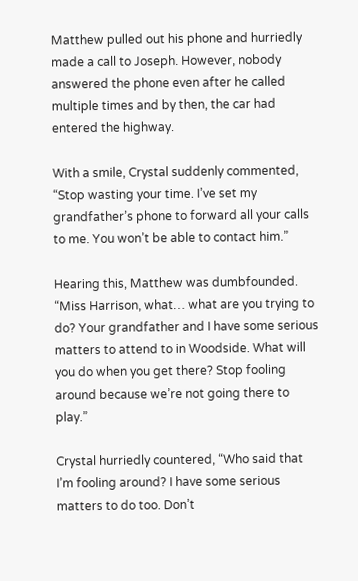Matthew pulled out his phone and hurriedly made a call to Joseph. However, nobody answered the phone even after he called multiple times and by then, the car had entered the highway.

With a smile, Crystal suddenly commented, “Stop wasting your time. I’ve set my grandfather’s phone to forward all your calls to me. You won’t be able to contact him.”

Hearing this, Matthew was dumbfounded. “Miss Harrison, what… what are you trying to do? Your grandfather and I have some serious matters to attend to in Woodside. What will you do when you get there? Stop fooling around because we’re not going there to play.”

Crystal hurriedly countered, “Who said that I’m fooling around? I have some serious matters to do too. Don’t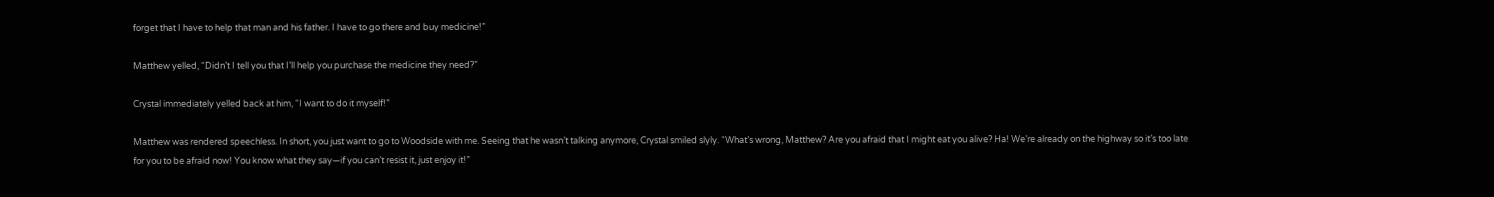forget that I have to help that man and his father. I have to go there and buy medicine!”

Matthew yelled, “Didn’t I tell you that I’ll help you purchase the medicine they need?”

Crystal immediately yelled back at him, “I want to do it myself!”

Matthew was rendered speechless. In short, you just want to go to Woodside with me. Seeing that he wasn’t talking anymore, Crystal smiled slyly. “What’s wrong, Matthew? Are you afraid that I might eat you alive? Ha! We’re already on the highway so it’s too late for you to be afraid now! You know what they say—if you can’t resist it, just enjoy it!”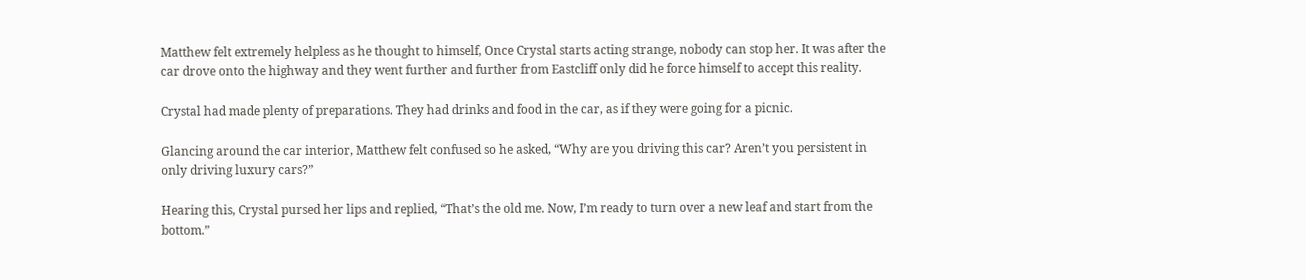Matthew felt extremely helpless as he thought to himself, Once Crystal starts acting strange, nobody can stop her. It was after the car drove onto the highway and they went further and further from Eastcliff only did he force himself to accept this reality.

Crystal had made plenty of preparations. They had drinks and food in the car, as if they were going for a picnic.

Glancing around the car interior, Matthew felt confused so he asked, “Why are you driving this car? Aren’t you persistent in only driving luxury cars?”

Hearing this, Crystal pursed her lips and replied, “That’s the old me. Now, I’m ready to turn over a new leaf and start from the bottom.”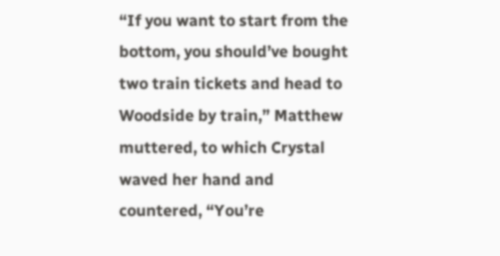“If you want to start from the bottom, you should’ve bought two train tickets and head to Woodside by train,” Matthew muttered, to which Crystal waved her hand and countered, “You’re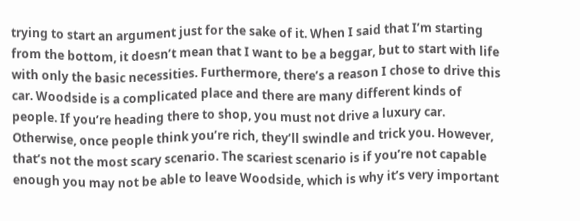trying to start an argument just for the sake of it. When I said that I’m starting from the bottom, it doesn’t mean that I want to be a beggar, but to start with life with only the basic necessities. Furthermore, there’s a reason I chose to drive this car. Woodside is a complicated place and there are many different kinds of people. If you’re heading there to shop, you must not drive a luxury car. Otherwise, once people think you’re rich, they’ll swindle and trick you. However, that’s not the most scary scenario. The scariest scenario is if you’re not capable enough you may not be able to leave Woodside, which is why it’s very important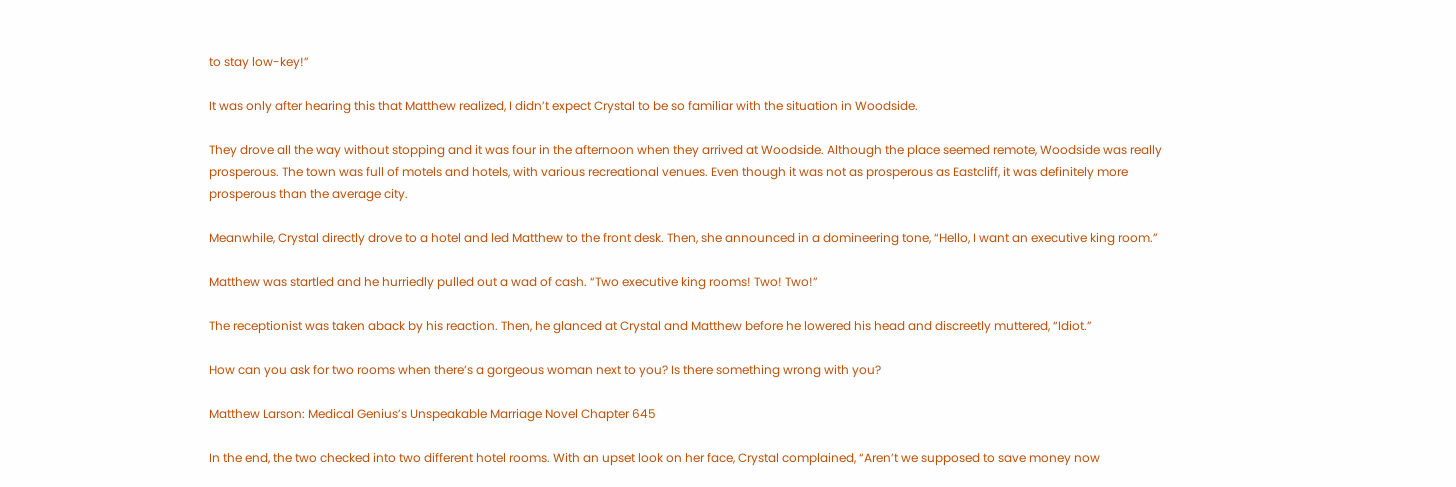to stay low-key!”

It was only after hearing this that Matthew realized, I didn’t expect Crystal to be so familiar with the situation in Woodside.

They drove all the way without stopping and it was four in the afternoon when they arrived at Woodside. Although the place seemed remote, Woodside was really prosperous. The town was full of motels and hotels, with various recreational venues. Even though it was not as prosperous as Eastcliff, it was definitely more prosperous than the average city.

Meanwhile, Crystal directly drove to a hotel and led Matthew to the front desk. Then, she announced in a domineering tone, “Hello, I want an executive king room.”

Matthew was startled and he hurriedly pulled out a wad of cash. “Two executive king rooms! Two! Two!”

The receptionist was taken aback by his reaction. Then, he glanced at Crystal and Matthew before he lowered his head and discreetly muttered, “Idiot.”

How can you ask for two rooms when there’s a gorgeous woman next to you? Is there something wrong with you?

Matthew Larson: Medical Genius’s Unspeakable Marriage Novel Chapter 645

In the end, the two checked into two different hotel rooms. With an upset look on her face, Crystal complained, “Aren’t we supposed to save money now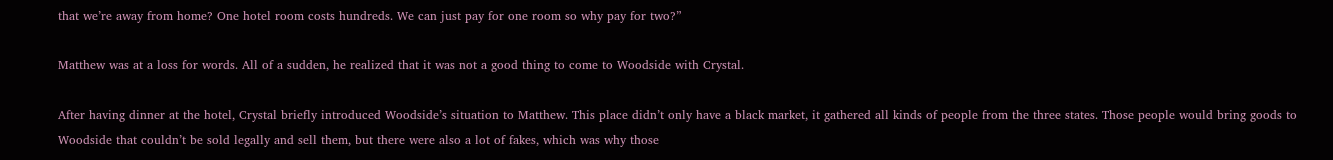that we’re away from home? One hotel room costs hundreds. We can just pay for one room so why pay for two?”

Matthew was at a loss for words. All of a sudden, he realized that it was not a good thing to come to Woodside with Crystal.

After having dinner at the hotel, Crystal briefly introduced Woodside’s situation to Matthew. This place didn’t only have a black market, it gathered all kinds of people from the three states. Those people would bring goods to Woodside that couldn’t be sold legally and sell them, but there were also a lot of fakes, which was why those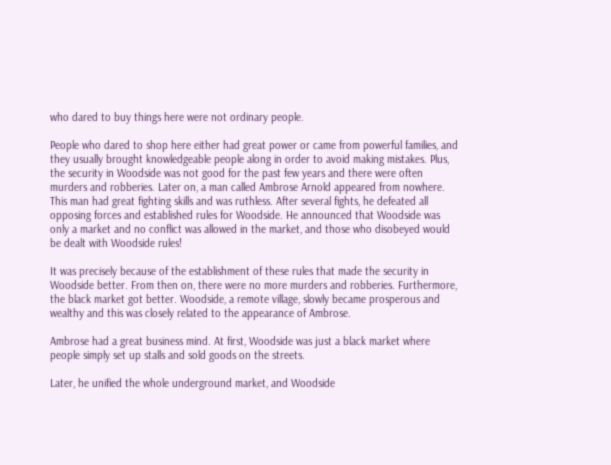who dared to buy things here were not ordinary people.

People who dared to shop here either had great power or came from powerful families, and they usually brought knowledgeable people along in order to avoid making mistakes. Plus, the security in Woodside was not good for the past few years and there were often murders and robberies. Later on, a man called Ambrose Arnold appeared from nowhere. This man had great fighting skills and was ruthless. After several fights, he defeated all opposing forces and established rules for Woodside. He announced that Woodside was only a market and no conflict was allowed in the market, and those who disobeyed would be dealt with Woodside rules!

It was precisely because of the establishment of these rules that made the security in Woodside better. From then on, there were no more murders and robberies. Furthermore, the black market got better. Woodside, a remote village, slowly became prosperous and wealthy and this was closely related to the appearance of Ambrose.

Ambrose had a great business mind. At first, Woodside was just a black market where people simply set up stalls and sold goods on the streets.

Later, he unified the whole underground market, and Woodside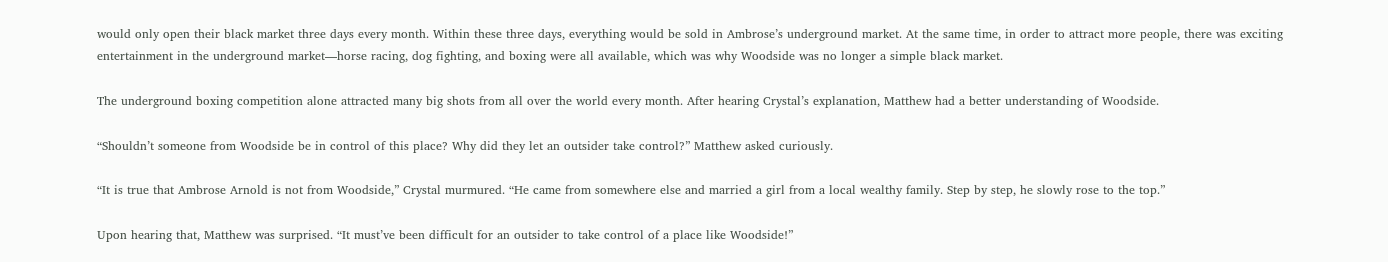would only open their black market three days every month. Within these three days, everything would be sold in Ambrose’s underground market. At the same time, in order to attract more people, there was exciting entertainment in the underground market—horse racing, dog fighting, and boxing were all available, which was why Woodside was no longer a simple black market.

The underground boxing competition alone attracted many big shots from all over the world every month. After hearing Crystal’s explanation, Matthew had a better understanding of Woodside.

“Shouldn’t someone from Woodside be in control of this place? Why did they let an outsider take control?” Matthew asked curiously.

“It is true that Ambrose Arnold is not from Woodside,” Crystal murmured. “He came from somewhere else and married a girl from a local wealthy family. Step by step, he slowly rose to the top.”

Upon hearing that, Matthew was surprised. “It must’ve been difficult for an outsider to take control of a place like Woodside!”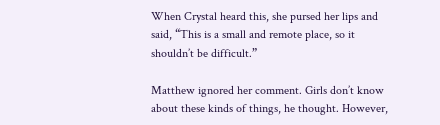When Crystal heard this, she pursed her lips and said, “This is a small and remote place, so it shouldn’t be difficult.”

Matthew ignored her comment. Girls don’t know about these kinds of things, he thought. However,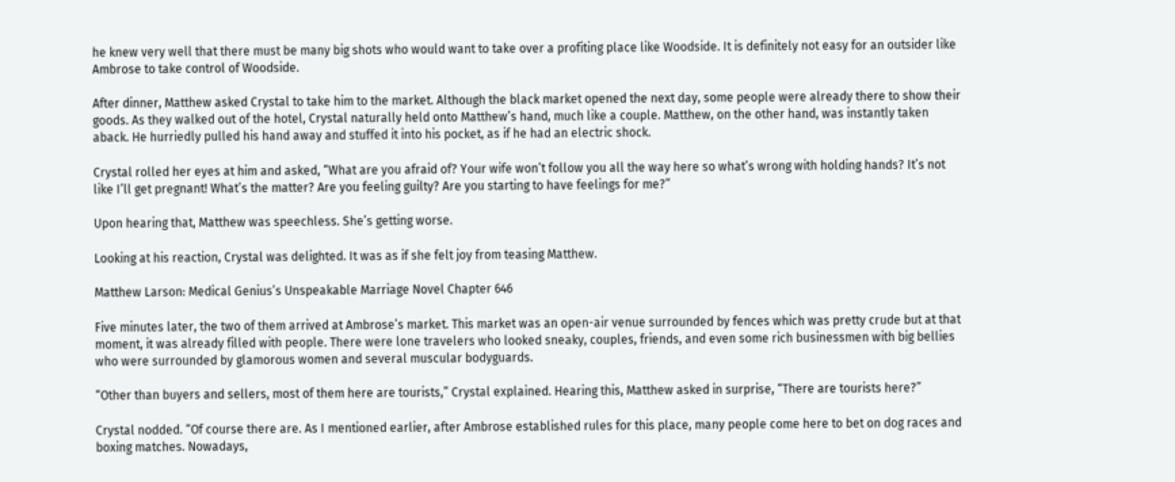he knew very well that there must be many big shots who would want to take over a profiting place like Woodside. It is definitely not easy for an outsider like Ambrose to take control of Woodside.

After dinner, Matthew asked Crystal to take him to the market. Although the black market opened the next day, some people were already there to show their goods. As they walked out of the hotel, Crystal naturally held onto Matthew’s hand, much like a couple. Matthew, on the other hand, was instantly taken aback. He hurriedly pulled his hand away and stuffed it into his pocket, as if he had an electric shock.

Crystal rolled her eyes at him and asked, “What are you afraid of? Your wife won’t follow you all the way here so what’s wrong with holding hands? It’s not like I’ll get pregnant! What’s the matter? Are you feeling guilty? Are you starting to have feelings for me?”

Upon hearing that, Matthew was speechless. She’s getting worse.

Looking at his reaction, Crystal was delighted. It was as if she felt joy from teasing Matthew.

Matthew Larson: Medical Genius’s Unspeakable Marriage Novel Chapter 646

Five minutes later, the two of them arrived at Ambrose’s market. This market was an open-air venue surrounded by fences which was pretty crude but at that moment, it was already filled with people. There were lone travelers who looked sneaky, couples, friends, and even some rich businessmen with big bellies who were surrounded by glamorous women and several muscular bodyguards.

“Other than buyers and sellers, most of them here are tourists,” Crystal explained. Hearing this, Matthew asked in surprise, “There are tourists here?”

Crystal nodded. “Of course there are. As I mentioned earlier, after Ambrose established rules for this place, many people come here to bet on dog races and boxing matches. Nowadays,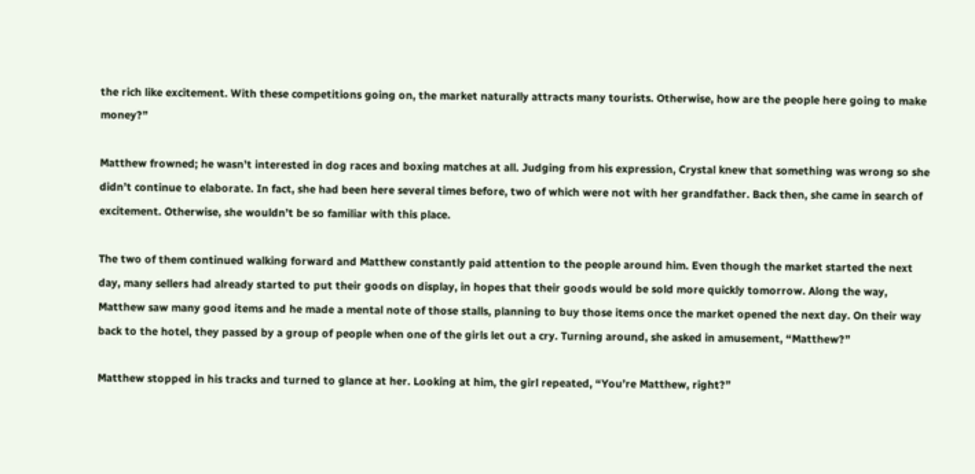the rich like excitement. With these competitions going on, the market naturally attracts many tourists. Otherwise, how are the people here going to make money?”

Matthew frowned; he wasn’t interested in dog races and boxing matches at all. Judging from his expression, Crystal knew that something was wrong so she didn’t continue to elaborate. In fact, she had been here several times before, two of which were not with her grandfather. Back then, she came in search of excitement. Otherwise, she wouldn’t be so familiar with this place.

The two of them continued walking forward and Matthew constantly paid attention to the people around him. Even though the market started the next day, many sellers had already started to put their goods on display, in hopes that their goods would be sold more quickly tomorrow. Along the way, Matthew saw many good items and he made a mental note of those stalls, planning to buy those items once the market opened the next day. On their way back to the hotel, they passed by a group of people when one of the girls let out a cry. Turning around, she asked in amusement, “Matthew?”

Matthew stopped in his tracks and turned to glance at her. Looking at him, the girl repeated, “You’re Matthew, right?”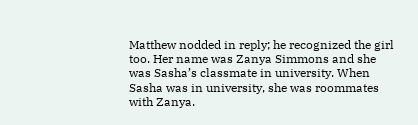Matthew nodded in reply; he recognized the girl too. Her name was Zanya Simmons and she was Sasha’s classmate in university. When Sasha was in university, she was roommates with Zanya.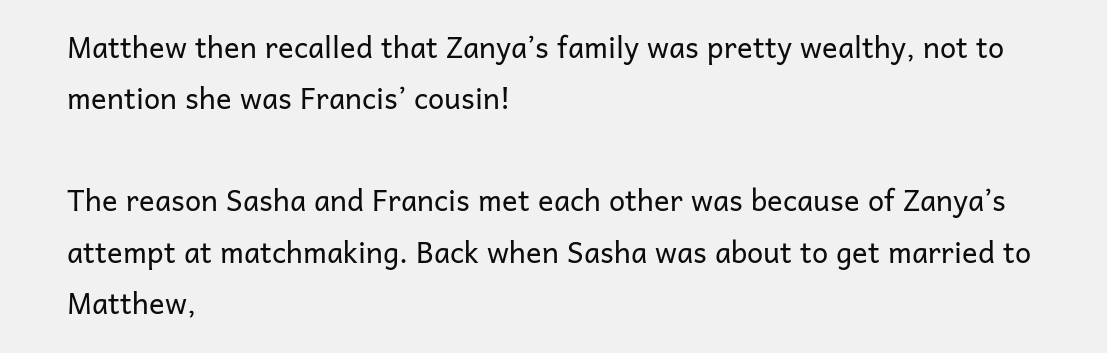Matthew then recalled that Zanya’s family was pretty wealthy, not to mention she was Francis’ cousin!

The reason Sasha and Francis met each other was because of Zanya’s attempt at matchmaking. Back when Sasha was about to get married to Matthew,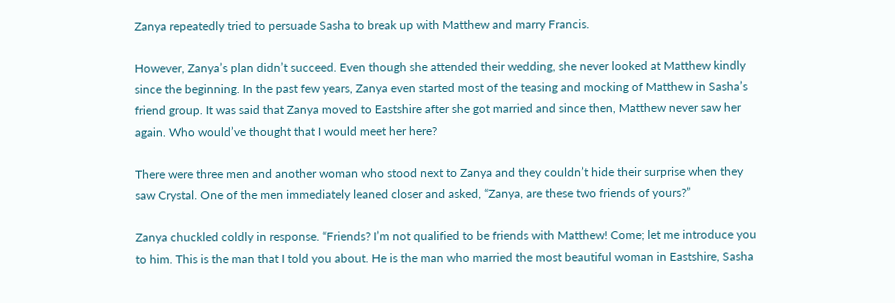Zanya repeatedly tried to persuade Sasha to break up with Matthew and marry Francis.

However, Zanya’s plan didn’t succeed. Even though she attended their wedding, she never looked at Matthew kindly since the beginning. In the past few years, Zanya even started most of the teasing and mocking of Matthew in Sasha’s friend group. It was said that Zanya moved to Eastshire after she got married and since then, Matthew never saw her again. Who would’ve thought that I would meet her here?

There were three men and another woman who stood next to Zanya and they couldn’t hide their surprise when they saw Crystal. One of the men immediately leaned closer and asked, “Zanya, are these two friends of yours?”

Zanya chuckled coldly in response. “Friends? I’m not qualified to be friends with Matthew! Come; let me introduce you to him. This is the man that I told you about. He is the man who married the most beautiful woman in Eastshire, Sasha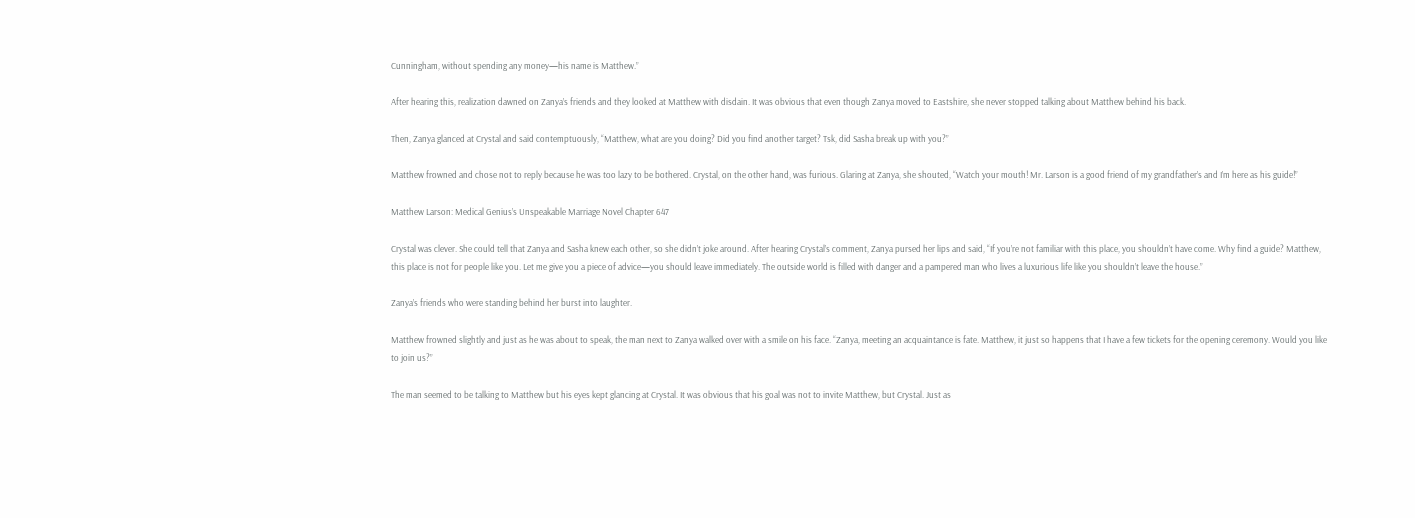Cunningham, without spending any money—his name is Matthew.”

After hearing this, realization dawned on Zanya’s friends and they looked at Matthew with disdain. It was obvious that even though Zanya moved to Eastshire, she never stopped talking about Matthew behind his back.

Then, Zanya glanced at Crystal and said contemptuously, “Matthew, what are you doing? Did you find another target? Tsk, did Sasha break up with you?”

Matthew frowned and chose not to reply because he was too lazy to be bothered. Crystal, on the other hand, was furious. Glaring at Zanya, she shouted, “Watch your mouth! Mr. Larson is a good friend of my grandfather’s and I’m here as his guide!”

Matthew Larson: Medical Genius’s Unspeakable Marriage Novel Chapter 647

Crystal was clever. She could tell that Zanya and Sasha knew each other, so she didn’t joke around. After hearing Crystal’s comment, Zanya pursed her lips and said, “If you’re not familiar with this place, you shouldn’t have come. Why find a guide? Matthew, this place is not for people like you. Let me give you a piece of advice—you should leave immediately. The outside world is filled with danger and a pampered man who lives a luxurious life like you shouldn’t leave the house.”

Zanya’s friends who were standing behind her burst into laughter.

Matthew frowned slightly and just as he was about to speak, the man next to Zanya walked over with a smile on his face. “Zanya, meeting an acquaintance is fate. Matthew, it just so happens that I have a few tickets for the opening ceremony. Would you like to join us?”

The man seemed to be talking to Matthew but his eyes kept glancing at Crystal. It was obvious that his goal was not to invite Matthew, but Crystal. Just as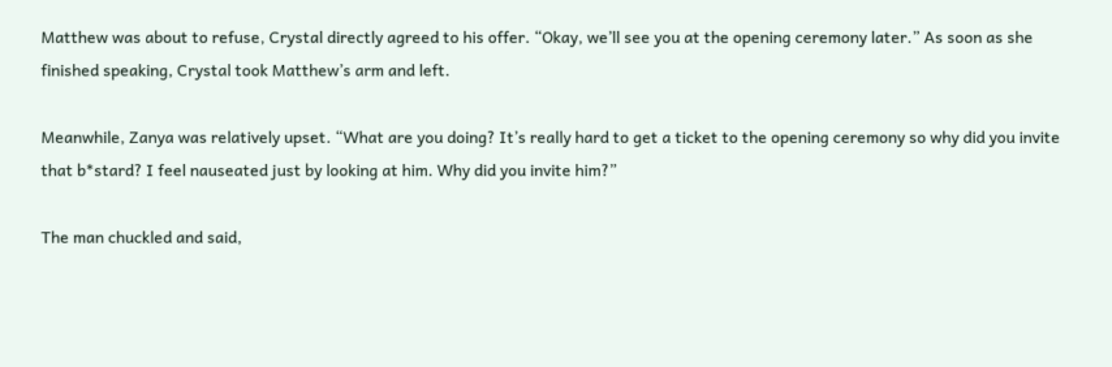Matthew was about to refuse, Crystal directly agreed to his offer. “Okay, we’ll see you at the opening ceremony later.” As soon as she finished speaking, Crystal took Matthew’s arm and left.

Meanwhile, Zanya was relatively upset. “What are you doing? It’s really hard to get a ticket to the opening ceremony so why did you invite that b*stard? I feel nauseated just by looking at him. Why did you invite him?”

The man chuckled and said,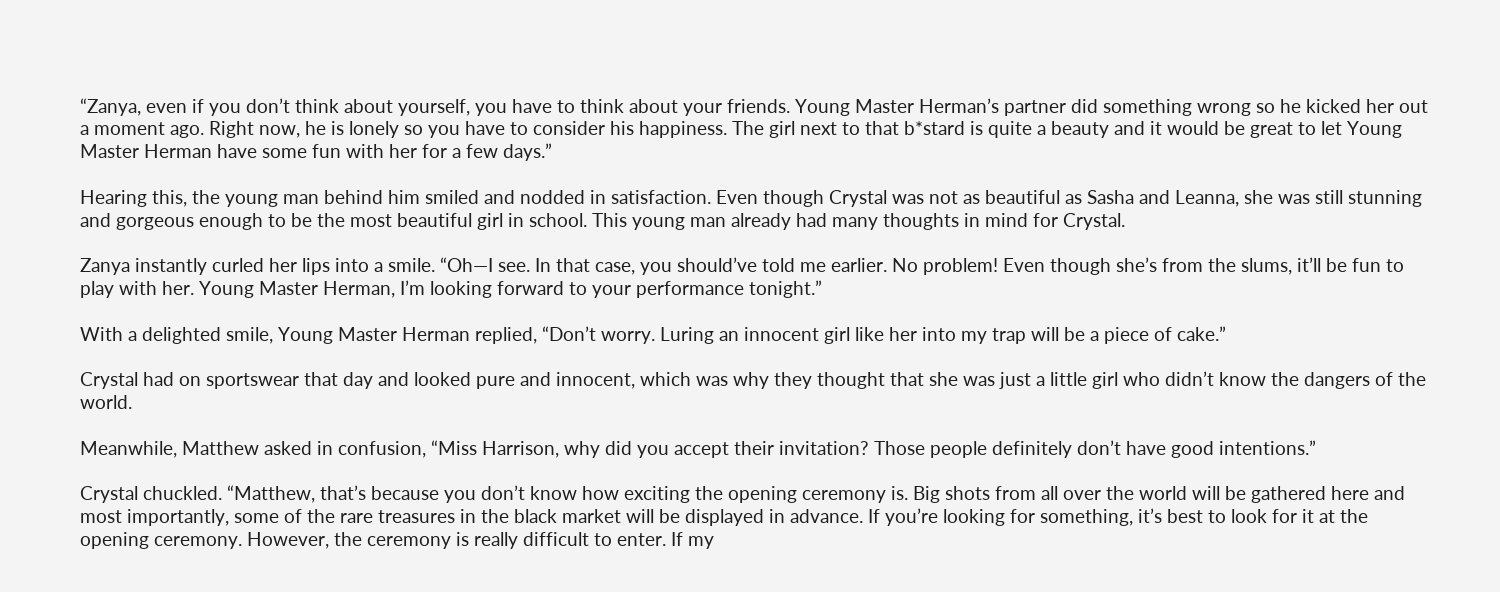“Zanya, even if you don’t think about yourself, you have to think about your friends. Young Master Herman’s partner did something wrong so he kicked her out a moment ago. Right now, he is lonely so you have to consider his happiness. The girl next to that b*stard is quite a beauty and it would be great to let Young Master Herman have some fun with her for a few days.”

Hearing this, the young man behind him smiled and nodded in satisfaction. Even though Crystal was not as beautiful as Sasha and Leanna, she was still stunning and gorgeous enough to be the most beautiful girl in school. This young man already had many thoughts in mind for Crystal.

Zanya instantly curled her lips into a smile. “Oh—I see. In that case, you should’ve told me earlier. No problem! Even though she’s from the slums, it’ll be fun to play with her. Young Master Herman, I’m looking forward to your performance tonight.”

With a delighted smile, Young Master Herman replied, “Don’t worry. Luring an innocent girl like her into my trap will be a piece of cake.”

Crystal had on sportswear that day and looked pure and innocent, which was why they thought that she was just a little girl who didn’t know the dangers of the world.

Meanwhile, Matthew asked in confusion, “Miss Harrison, why did you accept their invitation? Those people definitely don’t have good intentions.”

Crystal chuckled. “Matthew, that’s because you don’t know how exciting the opening ceremony is. Big shots from all over the world will be gathered here and most importantly, some of the rare treasures in the black market will be displayed in advance. If you’re looking for something, it’s best to look for it at the opening ceremony. However, the ceremony is really difficult to enter. If my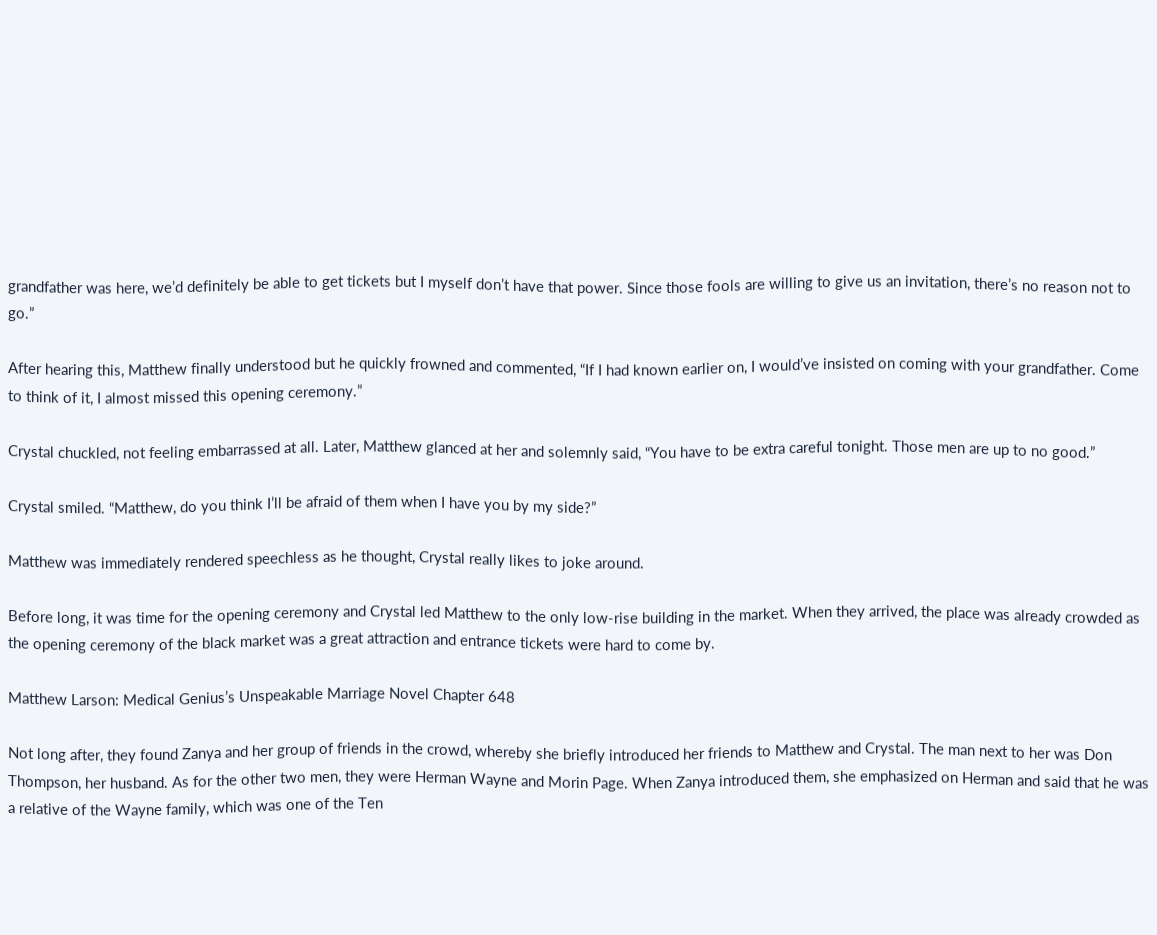grandfather was here, we’d definitely be able to get tickets but I myself don’t have that power. Since those fools are willing to give us an invitation, there’s no reason not to go.”

After hearing this, Matthew finally understood but he quickly frowned and commented, “If I had known earlier on, I would’ve insisted on coming with your grandfather. Come to think of it, I almost missed this opening ceremony.”

Crystal chuckled, not feeling embarrassed at all. Later, Matthew glanced at her and solemnly said, “You have to be extra careful tonight. Those men are up to no good.”

Crystal smiled. “Matthew, do you think I’ll be afraid of them when I have you by my side?”

Matthew was immediately rendered speechless as he thought, Crystal really likes to joke around.

Before long, it was time for the opening ceremony and Crystal led Matthew to the only low-rise building in the market. When they arrived, the place was already crowded as the opening ceremony of the black market was a great attraction and entrance tickets were hard to come by.

Matthew Larson: Medical Genius’s Unspeakable Marriage Novel Chapter 648

Not long after, they found Zanya and her group of friends in the crowd, whereby she briefly introduced her friends to Matthew and Crystal. The man next to her was Don Thompson, her husband. As for the other two men, they were Herman Wayne and Morin Page. When Zanya introduced them, she emphasized on Herman and said that he was a relative of the Wayne family, which was one of the Ten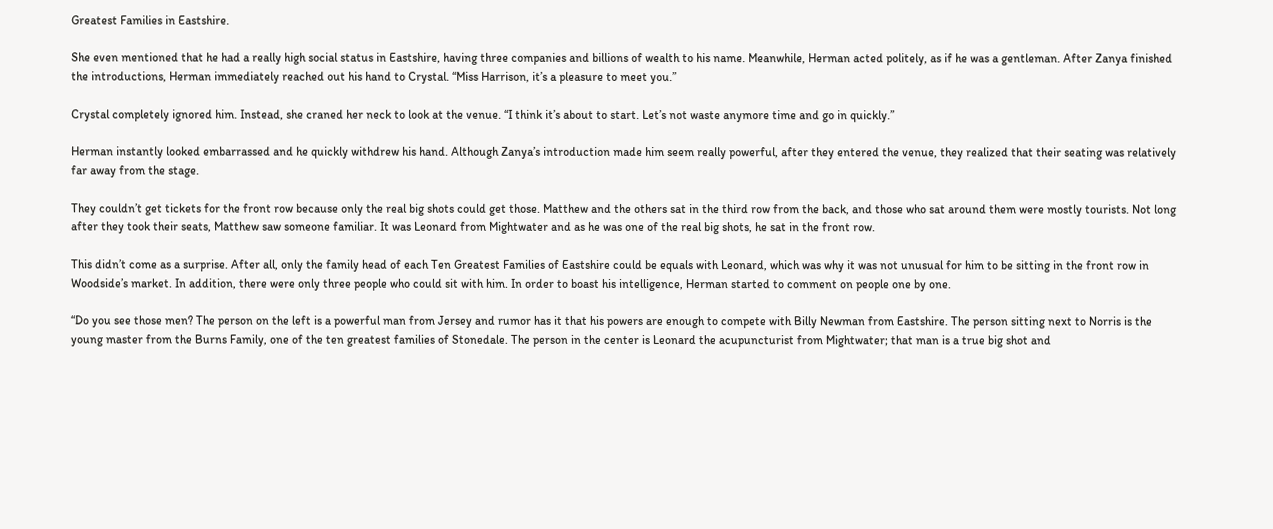Greatest Families in Eastshire.

She even mentioned that he had a really high social status in Eastshire, having three companies and billions of wealth to his name. Meanwhile, Herman acted politely, as if he was a gentleman. After Zanya finished the introductions, Herman immediately reached out his hand to Crystal. “Miss Harrison, it’s a pleasure to meet you.”

Crystal completely ignored him. Instead, she craned her neck to look at the venue. “I think it’s about to start. Let’s not waste anymore time and go in quickly.”

Herman instantly looked embarrassed and he quickly withdrew his hand. Although Zanya’s introduction made him seem really powerful, after they entered the venue, they realized that their seating was relatively far away from the stage.

They couldn’t get tickets for the front row because only the real big shots could get those. Matthew and the others sat in the third row from the back, and those who sat around them were mostly tourists. Not long after they took their seats, Matthew saw someone familiar. It was Leonard from Mightwater and as he was one of the real big shots, he sat in the front row.

This didn’t come as a surprise. After all, only the family head of each Ten Greatest Families of Eastshire could be equals with Leonard, which was why it was not unusual for him to be sitting in the front row in Woodside’s market. In addition, there were only three people who could sit with him. In order to boast his intelligence, Herman started to comment on people one by one.

“Do you see those men? The person on the left is a powerful man from Jersey and rumor has it that his powers are enough to compete with Billy Newman from Eastshire. The person sitting next to Norris is the young master from the Burns Family, one of the ten greatest families of Stonedale. The person in the center is Leonard the acupuncturist from Mightwater; that man is a true big shot and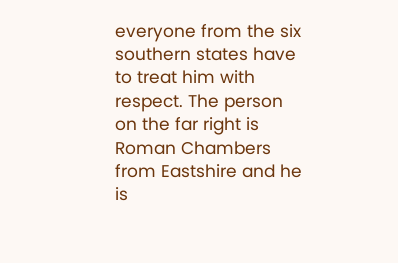everyone from the six southern states have to treat him with respect. The person on the far right is Roman Chambers from Eastshire and he is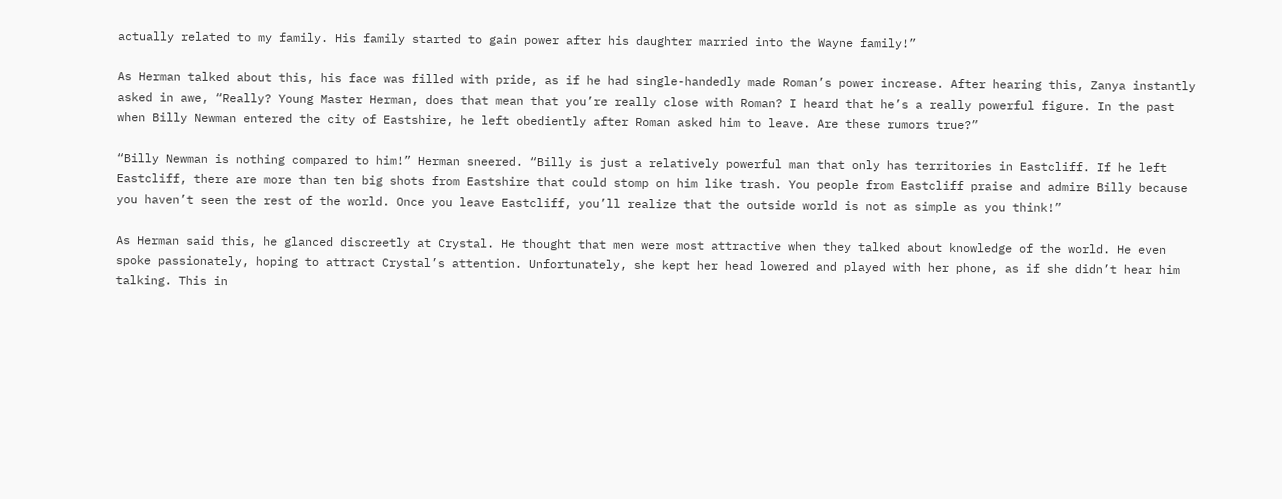actually related to my family. His family started to gain power after his daughter married into the Wayne family!”

As Herman talked about this, his face was filled with pride, as if he had single-handedly made Roman’s power increase. After hearing this, Zanya instantly asked in awe, “Really? Young Master Herman, does that mean that you’re really close with Roman? I heard that he’s a really powerful figure. In the past when Billy Newman entered the city of Eastshire, he left obediently after Roman asked him to leave. Are these rumors true?”

“Billy Newman is nothing compared to him!” Herman sneered. “Billy is just a relatively powerful man that only has territories in Eastcliff. If he left Eastcliff, there are more than ten big shots from Eastshire that could stomp on him like trash. You people from Eastcliff praise and admire Billy because you haven’t seen the rest of the world. Once you leave Eastcliff, you’ll realize that the outside world is not as simple as you think!”

As Herman said this, he glanced discreetly at Crystal. He thought that men were most attractive when they talked about knowledge of the world. He even spoke passionately, hoping to attract Crystal’s attention. Unfortunately, she kept her head lowered and played with her phone, as if she didn’t hear him talking. This in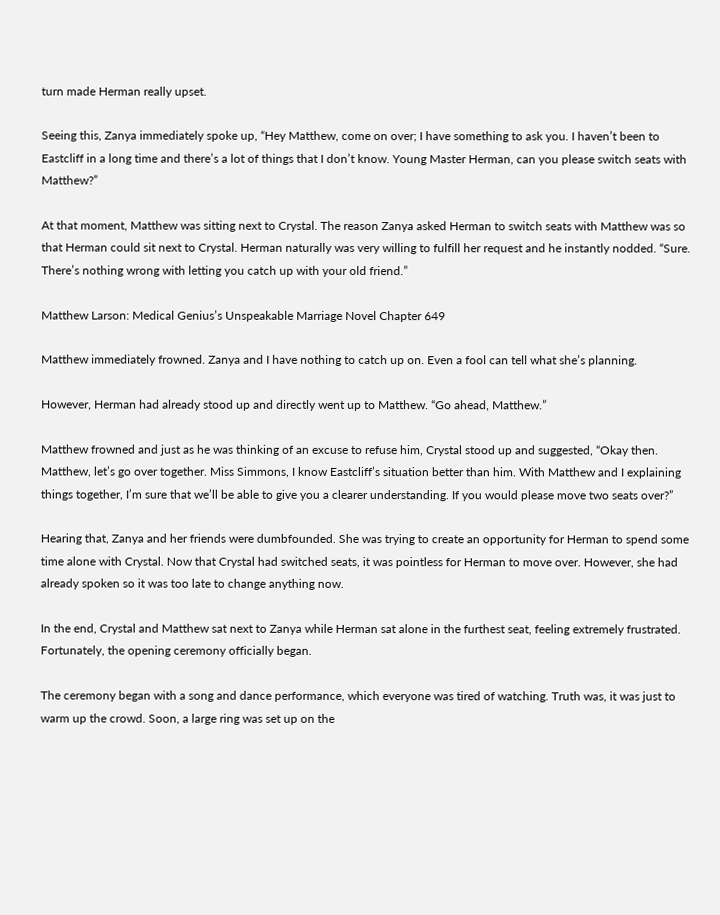turn made Herman really upset.

Seeing this, Zanya immediately spoke up, “Hey Matthew, come on over; I have something to ask you. I haven’t been to Eastcliff in a long time and there’s a lot of things that I don’t know. Young Master Herman, can you please switch seats with Matthew?”

At that moment, Matthew was sitting next to Crystal. The reason Zanya asked Herman to switch seats with Matthew was so that Herman could sit next to Crystal. Herman naturally was very willing to fulfill her request and he instantly nodded. “Sure. There’s nothing wrong with letting you catch up with your old friend.”

Matthew Larson: Medical Genius’s Unspeakable Marriage Novel Chapter 649

Matthew immediately frowned. Zanya and I have nothing to catch up on. Even a fool can tell what she’s planning.

However, Herman had already stood up and directly went up to Matthew. “Go ahead, Matthew.”

Matthew frowned and just as he was thinking of an excuse to refuse him, Crystal stood up and suggested, “Okay then. Matthew, let’s go over together. Miss Simmons, I know Eastcliff’s situation better than him. With Matthew and I explaining things together, I’m sure that we’ll be able to give you a clearer understanding. If you would please move two seats over?”

Hearing that, Zanya and her friends were dumbfounded. She was trying to create an opportunity for Herman to spend some time alone with Crystal. Now that Crystal had switched seats, it was pointless for Herman to move over. However, she had already spoken so it was too late to change anything now.

In the end, Crystal and Matthew sat next to Zanya while Herman sat alone in the furthest seat, feeling extremely frustrated. Fortunately, the opening ceremony officially began.

The ceremony began with a song and dance performance, which everyone was tired of watching. Truth was, it was just to warm up the crowd. Soon, a large ring was set up on the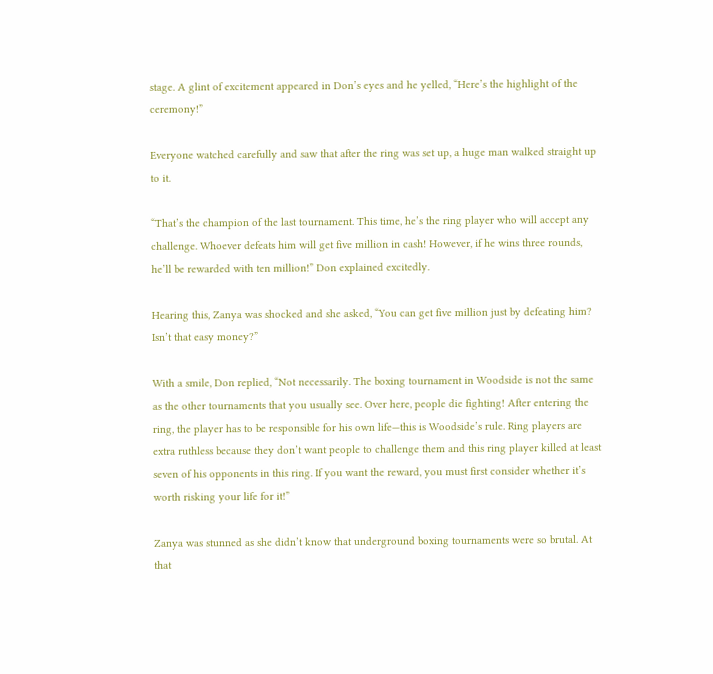stage. A glint of excitement appeared in Don’s eyes and he yelled, “Here’s the highlight of the ceremony!”

Everyone watched carefully and saw that after the ring was set up, a huge man walked straight up to it.

“That’s the champion of the last tournament. This time, he’s the ring player who will accept any challenge. Whoever defeats him will get five million in cash! However, if he wins three rounds, he’ll be rewarded with ten million!” Don explained excitedly.

Hearing this, Zanya was shocked and she asked, “You can get five million just by defeating him? Isn’t that easy money?”

With a smile, Don replied, “Not necessarily. The boxing tournament in Woodside is not the same as the other tournaments that you usually see. Over here, people die fighting! After entering the ring, the player has to be responsible for his own life—this is Woodside’s rule. Ring players are extra ruthless because they don’t want people to challenge them and this ring player killed at least seven of his opponents in this ring. If you want the reward, you must first consider whether it’s worth risking your life for it!”

Zanya was stunned as she didn’t know that underground boxing tournaments were so brutal. At that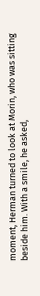moment, Herman turned to look at Morin, who was sitting beside him. With a smile, he asked,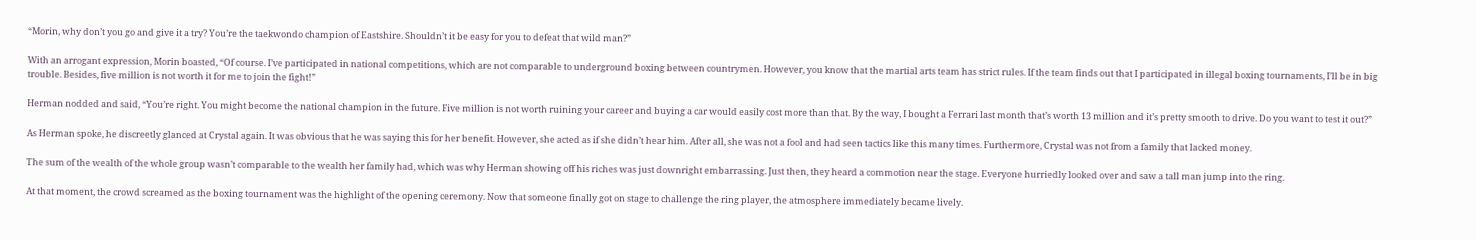“Morin, why don’t you go and give it a try? You’re the taekwondo champion of Eastshire. Shouldn’t it be easy for you to defeat that wild man?”

With an arrogant expression, Morin boasted, “Of course. I’ve participated in national competitions, which are not comparable to underground boxing between countrymen. However, you know that the martial arts team has strict rules. If the team finds out that I participated in illegal boxing tournaments, I’ll be in big trouble. Besides, five million is not worth it for me to join the fight!”

Herman nodded and said, “You’re right. You might become the national champion in the future. Five million is not worth ruining your career and buying a car would easily cost more than that. By the way, I bought a Ferrari last month that’s worth 13 million and it’s pretty smooth to drive. Do you want to test it out?”

As Herman spoke, he discreetly glanced at Crystal again. It was obvious that he was saying this for her benefit. However, she acted as if she didn’t hear him. After all, she was not a fool and had seen tactics like this many times. Furthermore, Crystal was not from a family that lacked money.

The sum of the wealth of the whole group wasn’t comparable to the wealth her family had, which was why Herman showing off his riches was just downright embarrassing. Just then, they heard a commotion near the stage. Everyone hurriedly looked over and saw a tall man jump into the ring.

At that moment, the crowd screamed as the boxing tournament was the highlight of the opening ceremony. Now that someone finally got on stage to challenge the ring player, the atmosphere immediately became lively.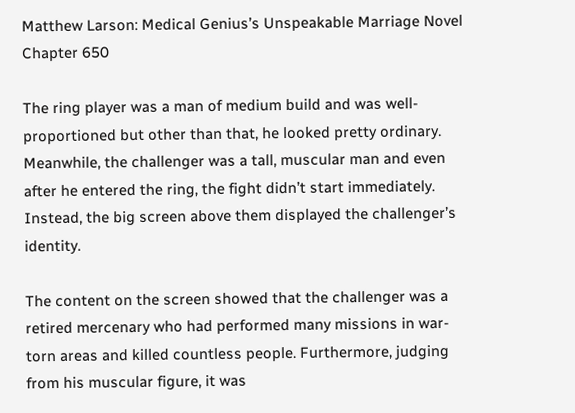Matthew Larson: Medical Genius’s Unspeakable Marriage Novel Chapter 650

The ring player was a man of medium build and was well-proportioned but other than that, he looked pretty ordinary. Meanwhile, the challenger was a tall, muscular man and even after he entered the ring, the fight didn’t start immediately. Instead, the big screen above them displayed the challenger’s identity.

The content on the screen showed that the challenger was a retired mercenary who had performed many missions in war-torn areas and killed countless people. Furthermore, judging from his muscular figure, it was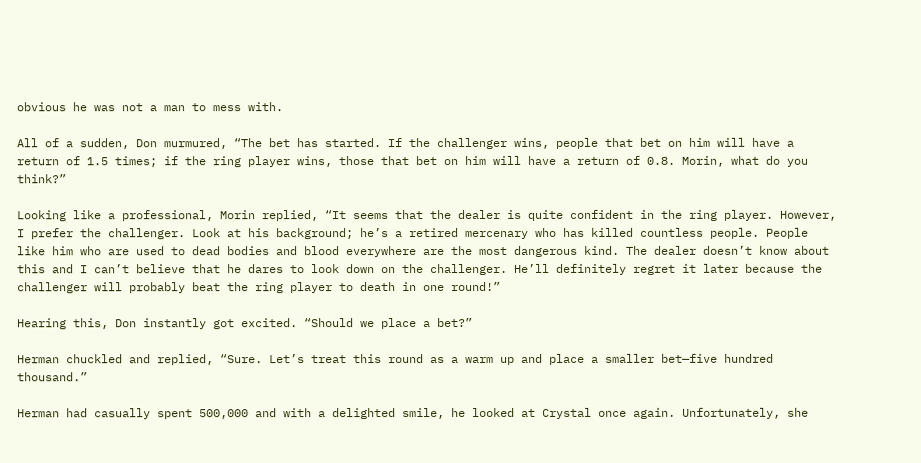obvious he was not a man to mess with.

All of a sudden, Don murmured, “The bet has started. If the challenger wins, people that bet on him will have a return of 1.5 times; if the ring player wins, those that bet on him will have a return of 0.8. Morin, what do you think?”

Looking like a professional, Morin replied, “It seems that the dealer is quite confident in the ring player. However, I prefer the challenger. Look at his background; he’s a retired mercenary who has killed countless people. People like him who are used to dead bodies and blood everywhere are the most dangerous kind. The dealer doesn’t know about this and I can’t believe that he dares to look down on the challenger. He’ll definitely regret it later because the challenger will probably beat the ring player to death in one round!”

Hearing this, Don instantly got excited. “Should we place a bet?”

Herman chuckled and replied, “Sure. Let’s treat this round as a warm up and place a smaller bet—five hundred thousand.”

Herman had casually spent 500,000 and with a delighted smile, he looked at Crystal once again. Unfortunately, she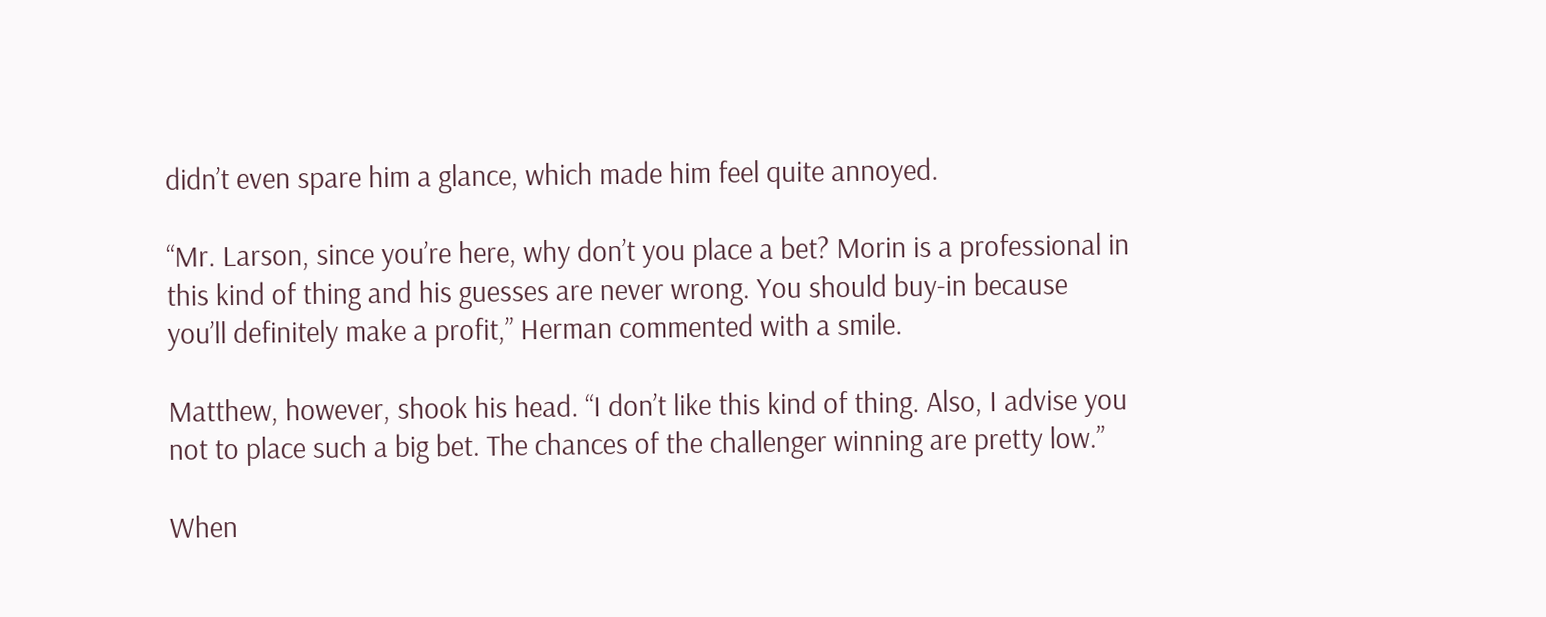didn’t even spare him a glance, which made him feel quite annoyed.

“Mr. Larson, since you’re here, why don’t you place a bet? Morin is a professional in this kind of thing and his guesses are never wrong. You should buy-in because you’ll definitely make a profit,” Herman commented with a smile.

Matthew, however, shook his head. “I don’t like this kind of thing. Also, I advise you not to place such a big bet. The chances of the challenger winning are pretty low.”

When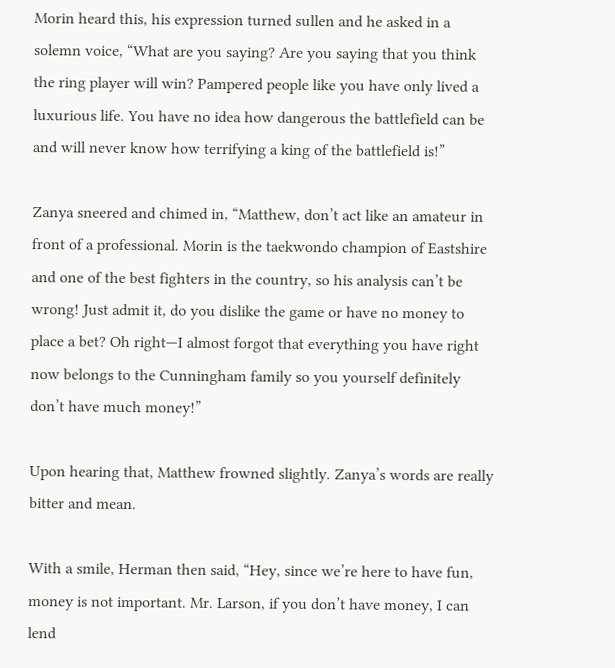Morin heard this, his expression turned sullen and he asked in a solemn voice, “What are you saying? Are you saying that you think the ring player will win? Pampered people like you have only lived a luxurious life. You have no idea how dangerous the battlefield can be and will never know how terrifying a king of the battlefield is!”

Zanya sneered and chimed in, “Matthew, don’t act like an amateur in front of a professional. Morin is the taekwondo champion of Eastshire and one of the best fighters in the country, so his analysis can’t be wrong! Just admit it, do you dislike the game or have no money to place a bet? Oh right—I almost forgot that everything you have right now belongs to the Cunningham family so you yourself definitely don’t have much money!”

Upon hearing that, Matthew frowned slightly. Zanya’s words are really bitter and mean.

With a smile, Herman then said, “Hey, since we’re here to have fun, money is not important. Mr. Larson, if you don’t have money, I can lend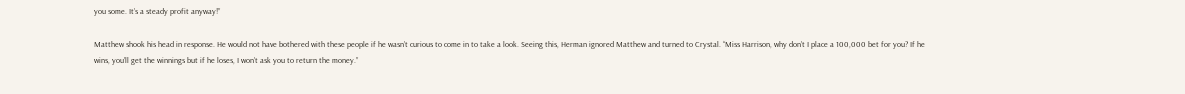you some. It’s a steady profit anyway!”

Matthew shook his head in response. He would not have bothered with these people if he wasn’t curious to come in to take a look. Seeing this, Herman ignored Matthew and turned to Crystal. “Miss Harrison, why don’t I place a 100,000 bet for you? If he wins, you’ll get the winnings but if he loses, I won’t ask you to return the money.”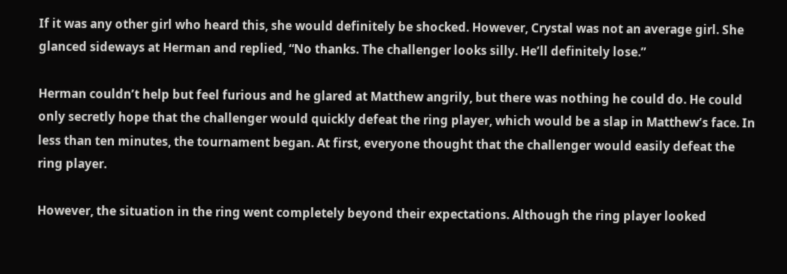If it was any other girl who heard this, she would definitely be shocked. However, Crystal was not an average girl. She glanced sideways at Herman and replied, “No thanks. The challenger looks silly. He’ll definitely lose.”

Herman couldn’t help but feel furious and he glared at Matthew angrily, but there was nothing he could do. He could only secretly hope that the challenger would quickly defeat the ring player, which would be a slap in Matthew’s face. In less than ten minutes, the tournament began. At first, everyone thought that the challenger would easily defeat the ring player.

However, the situation in the ring went completely beyond their expectations. Although the ring player looked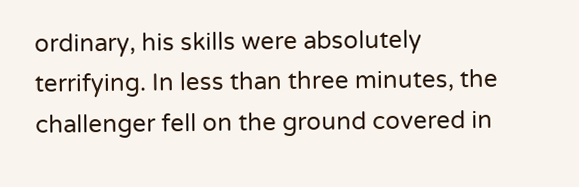ordinary, his skills were absolutely terrifying. In less than three minutes, the challenger fell on the ground covered in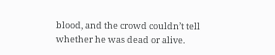blood, and the crowd couldn’t tell whether he was dead or alive.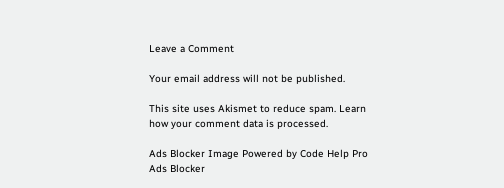Leave a Comment

Your email address will not be published.

This site uses Akismet to reduce spam. Learn how your comment data is processed.

Ads Blocker Image Powered by Code Help Pro
Ads Blocker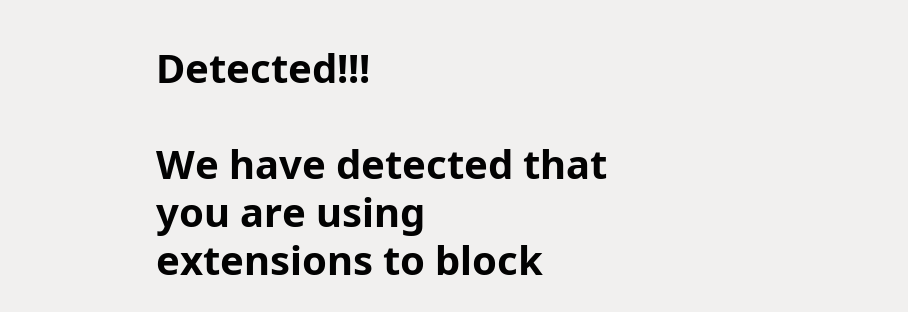Detected!!!

We have detected that you are using extensions to block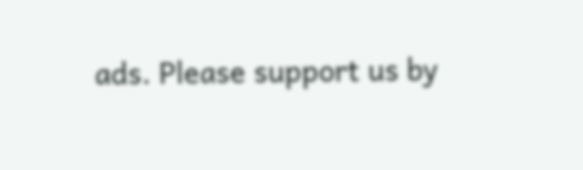ads. Please support us by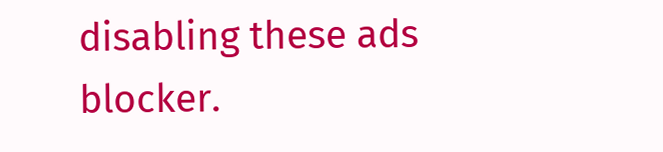disabling these ads blocker.